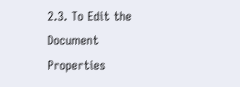2.3. To Edit the Document Properties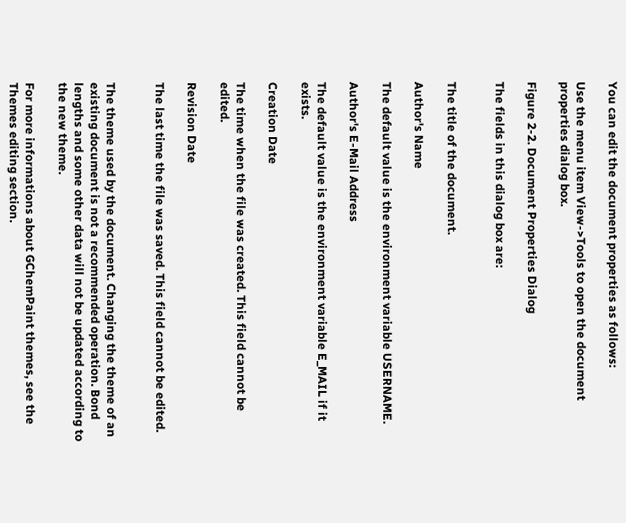You can edit the document properties as follows:

Use the menu item View->Tools to open the document properties dialog box.

Figure 2-2. Document Properties Dialog

The fields in this dialog box are:


The title of the document.

Author's Name

The default value is the environment variable USERNAME.

Author's E-Mail Address

The default value is the environment variable E_MAIL if it exists.

Creation Date

The time when the file was created. This field cannot be edited.

Revision Date

The last time the file was saved. This field cannot be edited.


The theme used by the document. Changing the theme of an existing document is not a recommended operation. Bond lengths and some other data will not be updated according to the new theme.

For more informations about GChemPaint themes, see the Themes editing section.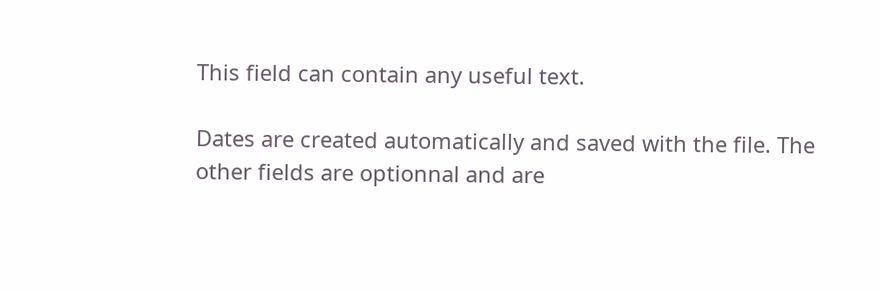This field can contain any useful text.

Dates are created automatically and saved with the file. The other fields are optionnal and are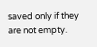saved only if they are not empty.